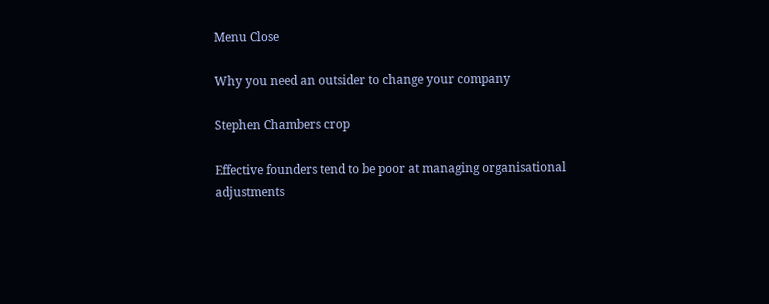Menu Close

Why you need an outsider to change your company

Stephen Chambers crop

Effective founders tend to be poor at managing organisational adjustments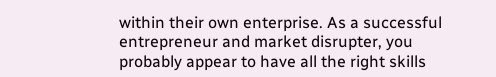within their own enterprise. As a successful entrepreneur and market disrupter, you probably appear to have all the right skills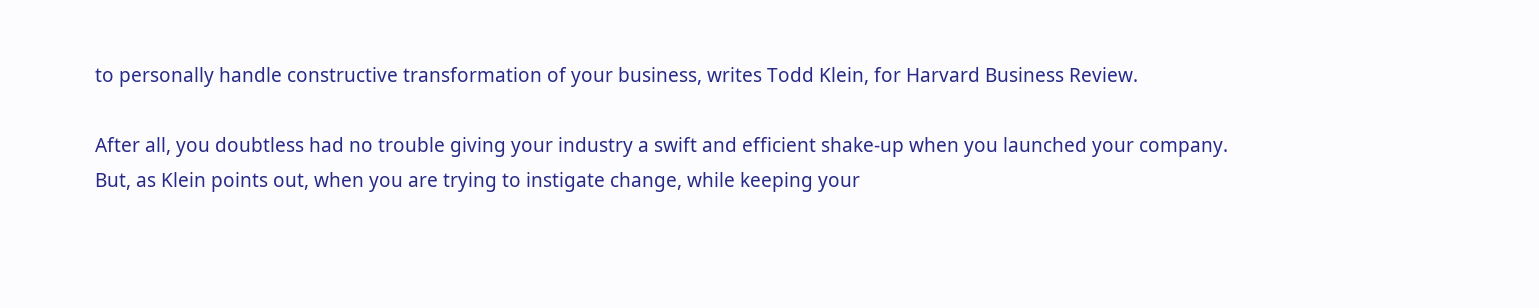to personally handle constructive transformation of your business, writes Todd Klein, for Harvard Business Review.

After all, you doubtless had no trouble giving your industry a swift and efficient shake-up when you launched your company. But, as Klein points out, when you are trying to instigate change, while keeping your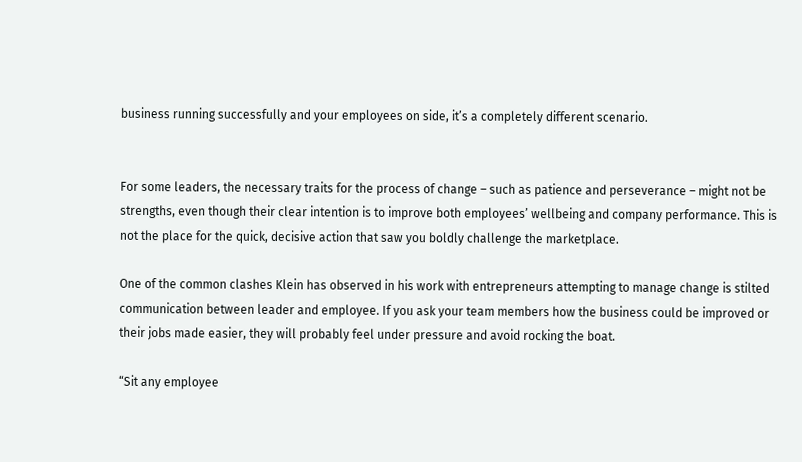business running successfully and your employees on side, it’s a completely different scenario.


For some leaders, the necessary traits for the process of change – such as patience and perseverance – might not be strengths, even though their clear intention is to improve both employees’ wellbeing and company performance. This is not the place for the quick, decisive action that saw you boldly challenge the marketplace.

One of the common clashes Klein has observed in his work with entrepreneurs attempting to manage change is stilted communication between leader and employee. If you ask your team members how the business could be improved or their jobs made easier, they will probably feel under pressure and avoid rocking the boat.

“Sit any employee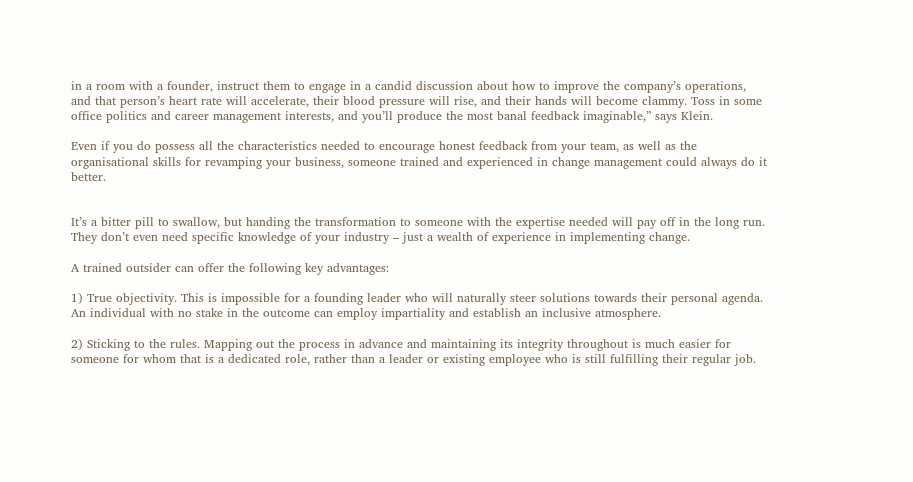in a room with a founder, instruct them to engage in a candid discussion about how to improve the company’s operations, and that person’s heart rate will accelerate, their blood pressure will rise, and their hands will become clammy. Toss in some office politics and career management interests, and you’ll produce the most banal feedback imaginable,” says Klein.

Even if you do possess all the characteristics needed to encourage honest feedback from your team, as well as the organisational skills for revamping your business, someone trained and experienced in change management could always do it better.


It’s a bitter pill to swallow, but handing the transformation to someone with the expertise needed will pay off in the long run. They don’t even need specific knowledge of your industry – just a wealth of experience in implementing change.

A trained outsider can offer the following key advantages:

1) True objectivity. This is impossible for a founding leader who will naturally steer solutions towards their personal agenda. An individual with no stake in the outcome can employ impartiality and establish an inclusive atmosphere.

2) Sticking to the rules. Mapping out the process in advance and maintaining its integrity throughout is much easier for someone for whom that is a dedicated role, rather than a leader or existing employee who is still fulfilling their regular job.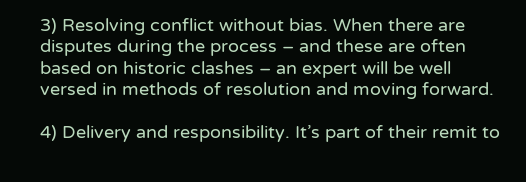3) Resolving conflict without bias. When there are disputes during the process – and these are often based on historic clashes – an expert will be well versed in methods of resolution and moving forward.

4) Delivery and responsibility. It’s part of their remit to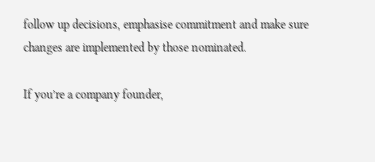follow up decisions, emphasise commitment and make sure changes are implemented by those nominated.

If you’re a company founder,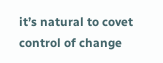it’s natural to covet control of change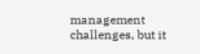management challenges, but it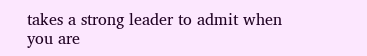takes a strong leader to admit when you are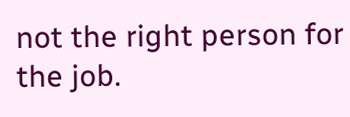not the right person for the job.